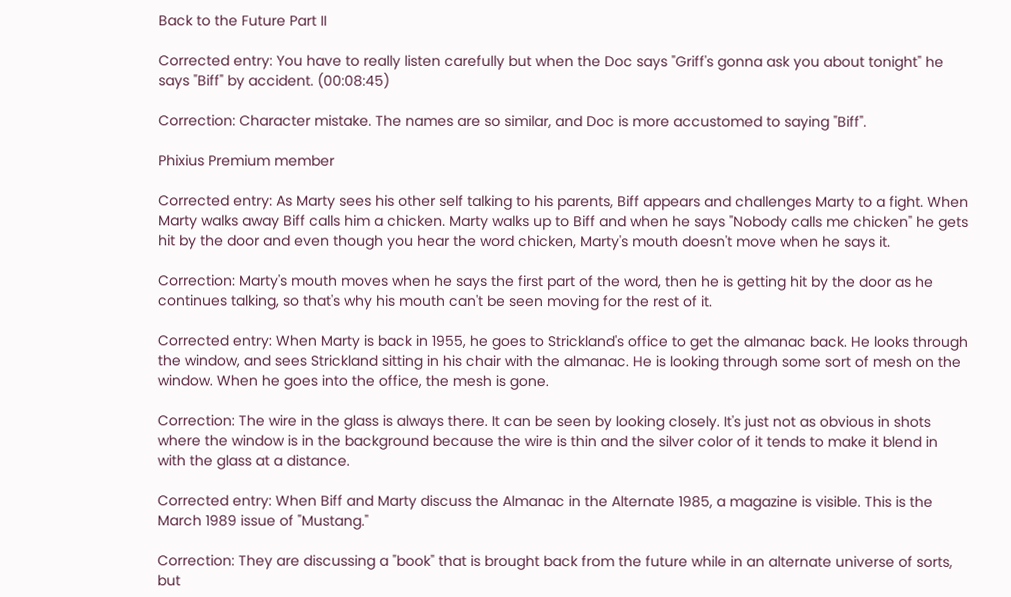Back to the Future Part II

Corrected entry: You have to really listen carefully but when the Doc says "Griff's gonna ask you about tonight" he says "Biff" by accident. (00:08:45)

Correction: Character mistake. The names are so similar, and Doc is more accustomed to saying "Biff".

Phixius Premium member

Corrected entry: As Marty sees his other self talking to his parents, Biff appears and challenges Marty to a fight. When Marty walks away Biff calls him a chicken. Marty walks up to Biff and when he says "Nobody calls me chicken" he gets hit by the door and even though you hear the word chicken, Marty's mouth doesn't move when he says it.

Correction: Marty's mouth moves when he says the first part of the word, then he is getting hit by the door as he continues talking, so that's why his mouth can't be seen moving for the rest of it.

Corrected entry: When Marty is back in 1955, he goes to Strickland's office to get the almanac back. He looks through the window, and sees Strickland sitting in his chair with the almanac. He is looking through some sort of mesh on the window. When he goes into the office, the mesh is gone.

Correction: The wire in the glass is always there. It can be seen by looking closely. It's just not as obvious in shots where the window is in the background because the wire is thin and the silver color of it tends to make it blend in with the glass at a distance.

Corrected entry: When Biff and Marty discuss the Almanac in the Alternate 1985, a magazine is visible. This is the March 1989 issue of "Mustang."

Correction: They are discussing a "book" that is brought back from the future while in an alternate universe of sorts, but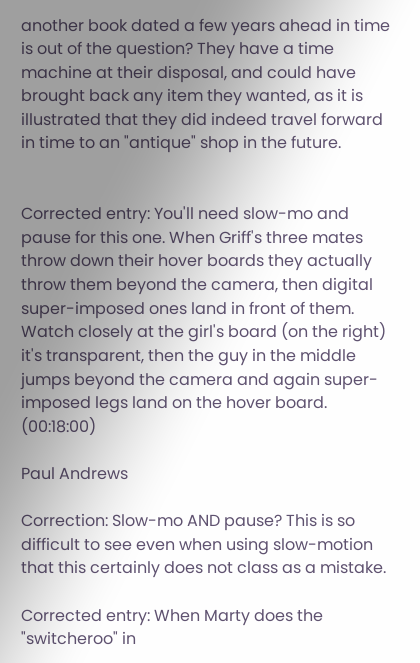another book dated a few years ahead in time is out of the question? They have a time machine at their disposal, and could have brought back any item they wanted, as it is illustrated that they did indeed travel forward in time to an "antique" shop in the future.


Corrected entry: You'll need slow-mo and pause for this one. When Griff's three mates throw down their hover boards they actually throw them beyond the camera, then digital super-imposed ones land in front of them. Watch closely at the girl's board (on the right) it's transparent, then the guy in the middle jumps beyond the camera and again super-imposed legs land on the hover board. (00:18:00)

Paul Andrews

Correction: Slow-mo AND pause? This is so difficult to see even when using slow-motion that this certainly does not class as a mistake.

Corrected entry: When Marty does the "switcheroo" in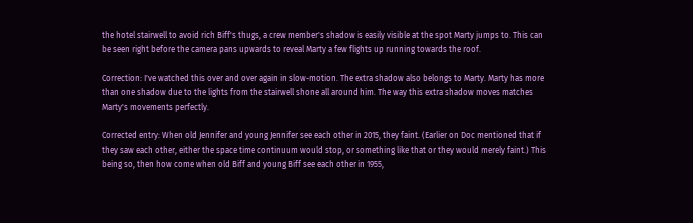the hotel stairwell to avoid rich Biff's thugs, a crew member's shadow is easily visible at the spot Marty jumps to. This can be seen right before the camera pans upwards to reveal Marty a few flights up running towards the roof.

Correction: I've watched this over and over again in slow-motion. The extra shadow also belongs to Marty. Marty has more than one shadow due to the lights from the stairwell shone all around him. The way this extra shadow moves matches Marty's movements perfectly.

Corrected entry: When old Jennifer and young Jennifer see each other in 2015, they faint. (Earlier on Doc mentioned that if they saw each other, either the space time continuum would stop, or something like that or they would merely faint.) This being so, then how come when old Biff and young Biff see each other in 1955,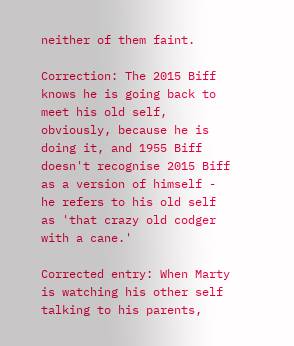neither of them faint.

Correction: The 2015 Biff knows he is going back to meet his old self, obviously, because he is doing it, and 1955 Biff doesn't recognise 2015 Biff as a version of himself - he refers to his old self as 'that crazy old codger with a cane.'

Corrected entry: When Marty is watching his other self talking to his parents,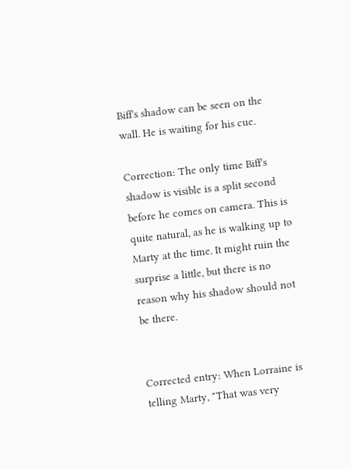Biff's shadow can be seen on the wall. He is waiting for his cue.

Correction: The only time Biff's shadow is visible is a split second before he comes on camera. This is quite natural, as he is walking up to Marty at the time. It might ruin the surprise a little, but there is no reason why his shadow should not be there.


Corrected entry: When Lorraine is telling Marty, "That was very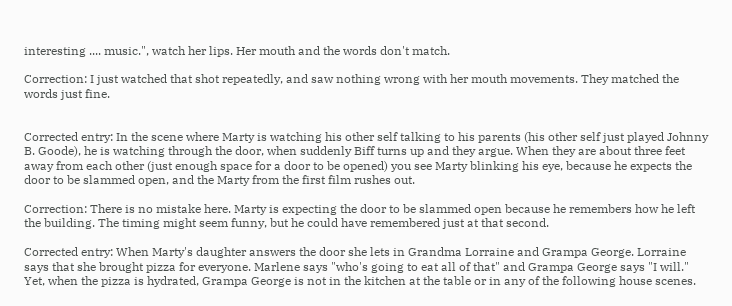interesting .... music.", watch her lips. Her mouth and the words don't match.

Correction: I just watched that shot repeatedly, and saw nothing wrong with her mouth movements. They matched the words just fine.


Corrected entry: In the scene where Marty is watching his other self talking to his parents (his other self just played Johnny B. Goode), he is watching through the door, when suddenly Biff turns up and they argue. When they are about three feet away from each other (just enough space for a door to be opened) you see Marty blinking his eye, because he expects the door to be slammed open, and the Marty from the first film rushes out.

Correction: There is no mistake here. Marty is expecting the door to be slammed open because he remembers how he left the building. The timing might seem funny, but he could have remembered just at that second.

Corrected entry: When Marty's daughter answers the door she lets in Grandma Lorraine and Grampa George. Lorraine says that she brought pizza for everyone. Marlene says "who's going to eat all of that" and Grampa George says "I will." Yet, when the pizza is hydrated, Grampa George is not in the kitchen at the table or in any of the following house scenes.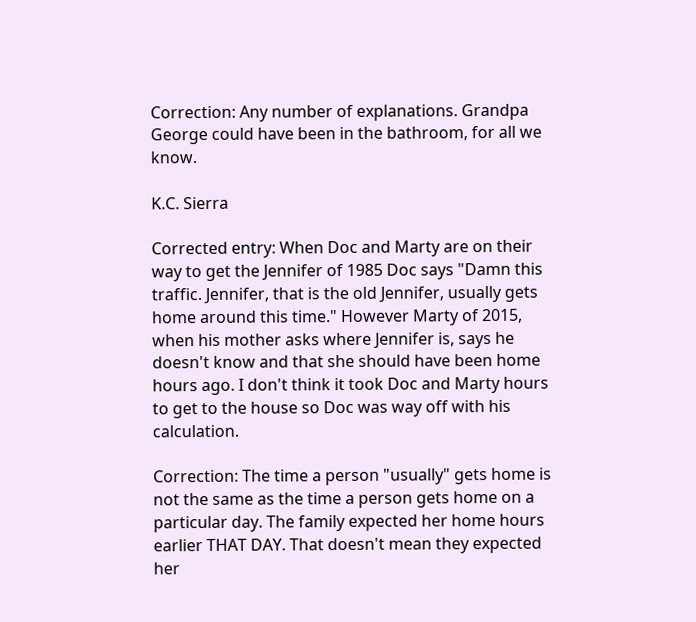Correction: Any number of explanations. Grandpa George could have been in the bathroom, for all we know.

K.C. Sierra

Corrected entry: When Doc and Marty are on their way to get the Jennifer of 1985 Doc says "Damn this traffic. Jennifer, that is the old Jennifer, usually gets home around this time." However Marty of 2015, when his mother asks where Jennifer is, says he doesn't know and that she should have been home hours ago. I don't think it took Doc and Marty hours to get to the house so Doc was way off with his calculation.

Correction: The time a person "usually" gets home is not the same as the time a person gets home on a particular day. The family expected her home hours earlier THAT DAY. That doesn't mean they expected her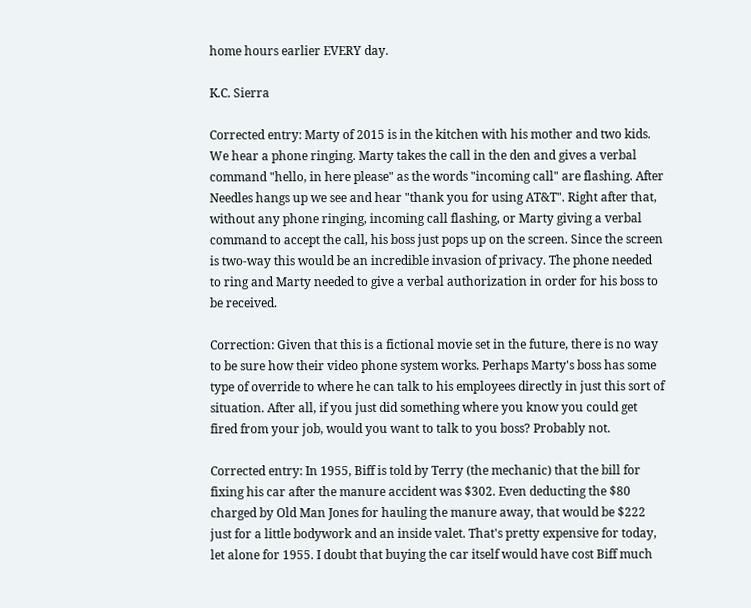home hours earlier EVERY day.

K.C. Sierra

Corrected entry: Marty of 2015 is in the kitchen with his mother and two kids. We hear a phone ringing. Marty takes the call in the den and gives a verbal command "hello, in here please" as the words "incoming call" are flashing. After Needles hangs up we see and hear "thank you for using AT&T". Right after that, without any phone ringing, incoming call flashing, or Marty giving a verbal command to accept the call, his boss just pops up on the screen. Since the screen is two-way this would be an incredible invasion of privacy. The phone needed to ring and Marty needed to give a verbal authorization in order for his boss to be received.

Correction: Given that this is a fictional movie set in the future, there is no way to be sure how their video phone system works. Perhaps Marty's boss has some type of override to where he can talk to his employees directly in just this sort of situation. After all, if you just did something where you know you could get fired from your job, would you want to talk to you boss? Probably not.

Corrected entry: In 1955, Biff is told by Terry (the mechanic) that the bill for fixing his car after the manure accident was $302. Even deducting the $80 charged by Old Man Jones for hauling the manure away, that would be $222 just for a little bodywork and an inside valet. That's pretty expensive for today, let alone for 1955. I doubt that buying the car itself would have cost Biff much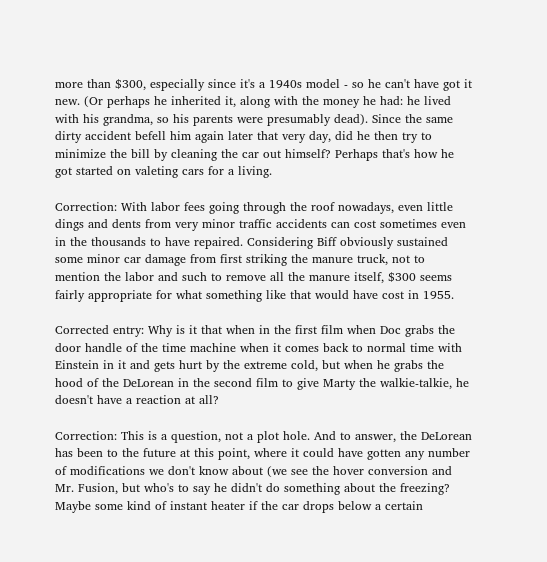more than $300, especially since it's a 1940s model - so he can't have got it new. (Or perhaps he inherited it, along with the money he had: he lived with his grandma, so his parents were presumably dead). Since the same dirty accident befell him again later that very day, did he then try to minimize the bill by cleaning the car out himself? Perhaps that's how he got started on valeting cars for a living.

Correction: With labor fees going through the roof nowadays, even little dings and dents from very minor traffic accidents can cost sometimes even in the thousands to have repaired. Considering Biff obviously sustained some minor car damage from first striking the manure truck, not to mention the labor and such to remove all the manure itself, $300 seems fairly appropriate for what something like that would have cost in 1955.

Corrected entry: Why is it that when in the first film when Doc grabs the door handle of the time machine when it comes back to normal time with Einstein in it and gets hurt by the extreme cold, but when he grabs the hood of the DeLorean in the second film to give Marty the walkie-talkie, he doesn't have a reaction at all?

Correction: This is a question, not a plot hole. And to answer, the DeLorean has been to the future at this point, where it could have gotten any number of modifications we don't know about (we see the hover conversion and Mr. Fusion, but who's to say he didn't do something about the freezing? Maybe some kind of instant heater if the car drops below a certain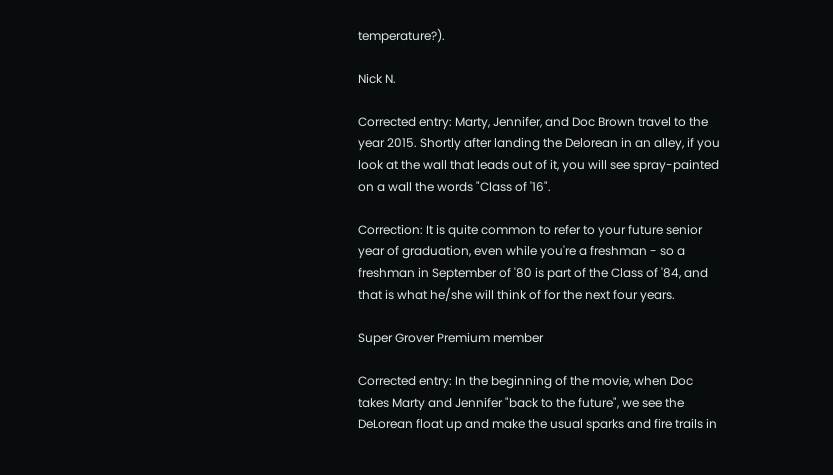temperature?).

Nick N.

Corrected entry: Marty, Jennifer, and Doc Brown travel to the year 2015. Shortly after landing the Delorean in an alley, if you look at the wall that leads out of it, you will see spray-painted on a wall the words "Class of '16".

Correction: It is quite common to refer to your future senior year of graduation, even while you're a freshman - so a freshman in September of '80 is part of the Class of '84, and that is what he/she will think of for the next four years.

Super Grover Premium member

Corrected entry: In the beginning of the movie, when Doc takes Marty and Jennifer "back to the future", we see the DeLorean float up and make the usual sparks and fire trails in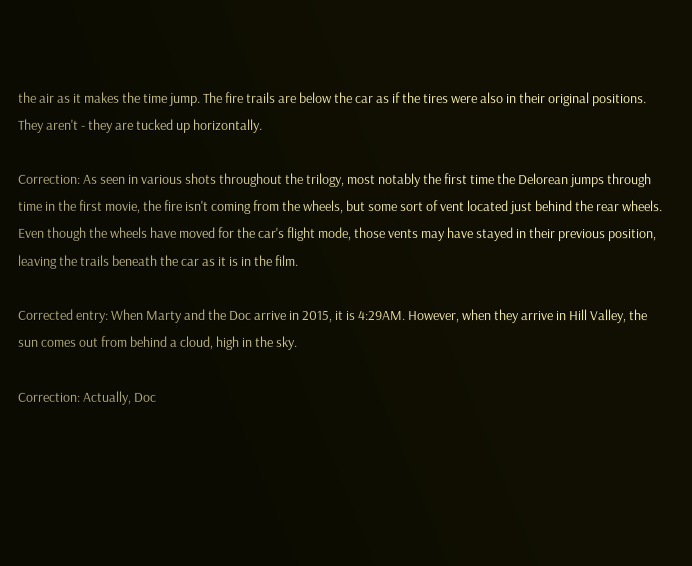the air as it makes the time jump. The fire trails are below the car as if the tires were also in their original positions. They aren't - they are tucked up horizontally.

Correction: As seen in various shots throughout the trilogy, most notably the first time the Delorean jumps through time in the first movie, the fire isn't coming from the wheels, but some sort of vent located just behind the rear wheels. Even though the wheels have moved for the car's flight mode, those vents may have stayed in their previous position, leaving the trails beneath the car as it is in the film.

Corrected entry: When Marty and the Doc arrive in 2015, it is 4:29AM. However, when they arrive in Hill Valley, the sun comes out from behind a cloud, high in the sky.

Correction: Actually, Doc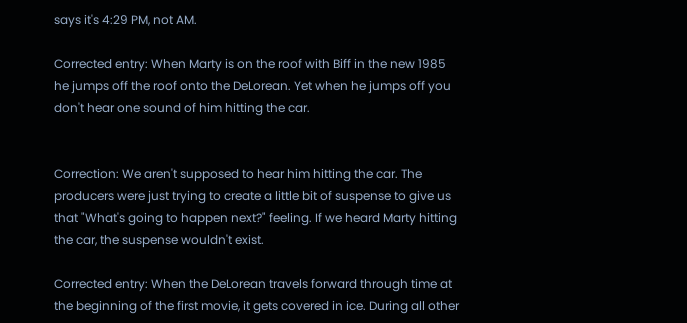says it's 4:29 PM, not AM.

Corrected entry: When Marty is on the roof with Biff in the new 1985 he jumps off the roof onto the DeLorean. Yet when he jumps off you don't hear one sound of him hitting the car.


Correction: We aren't supposed to hear him hitting the car. The producers were just trying to create a little bit of suspense to give us that "What's going to happen next?" feeling. If we heard Marty hitting the car, the suspense wouldn't exist.

Corrected entry: When the DeLorean travels forward through time at the beginning of the first movie, it gets covered in ice. During all other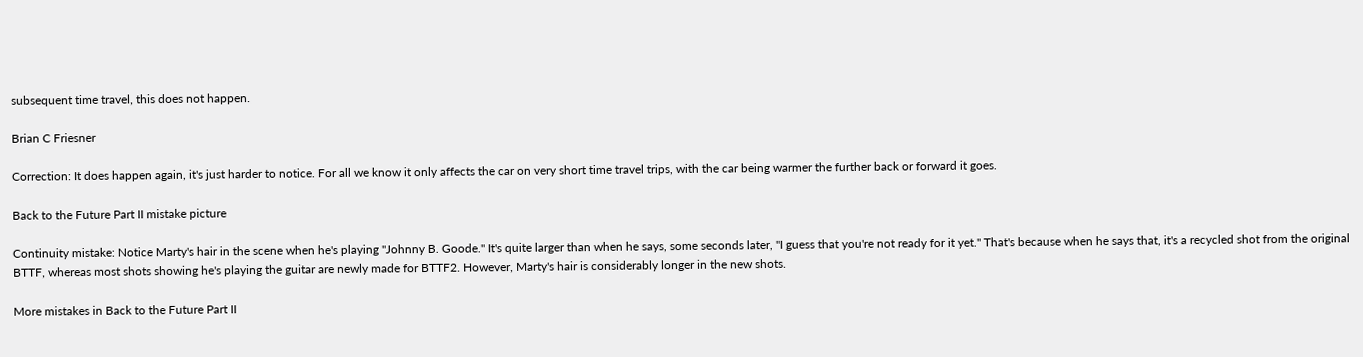subsequent time travel, this does not happen.

Brian C Friesner

Correction: It does happen again, it's just harder to notice. For all we know it only affects the car on very short time travel trips, with the car being warmer the further back or forward it goes.

Back to the Future Part II mistake picture

Continuity mistake: Notice Marty's hair in the scene when he's playing "Johnny B. Goode." It's quite larger than when he says, some seconds later, "I guess that you're not ready for it yet." That's because when he says that, it's a recycled shot from the original BTTF, whereas most shots showing he's playing the guitar are newly made for BTTF2. However, Marty's hair is considerably longer in the new shots.

More mistakes in Back to the Future Part II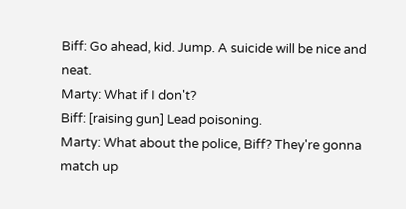Biff: Go ahead, kid. Jump. A suicide will be nice and neat.
Marty: What if I don't?
Biff: [raising gun] Lead poisoning.
Marty: What about the police, Biff? They're gonna match up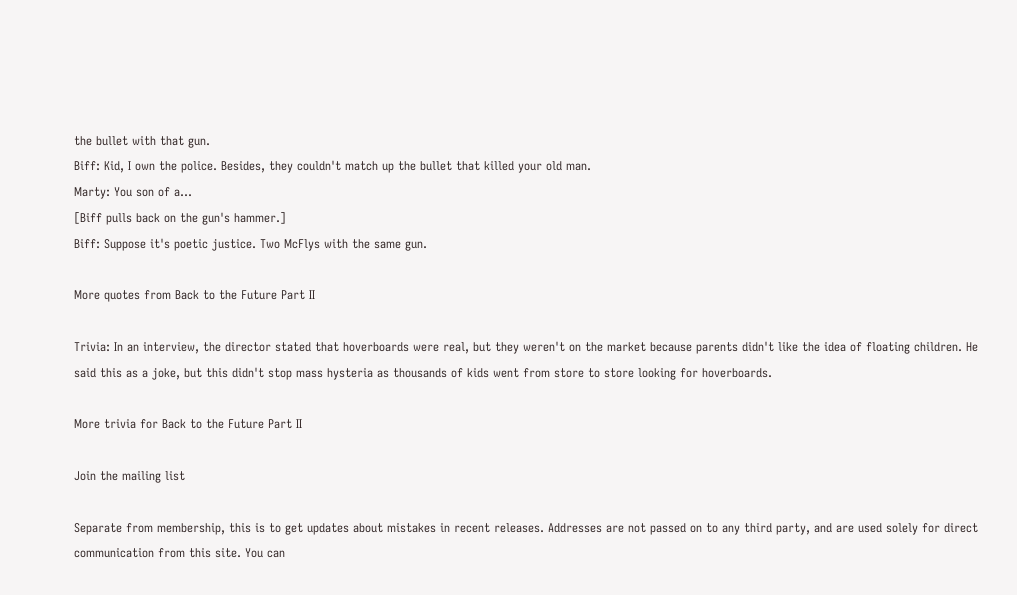the bullet with that gun.
Biff: Kid, I own the police. Besides, they couldn't match up the bullet that killed your old man.
Marty: You son of a...
[Biff pulls back on the gun's hammer.]
Biff: Suppose it's poetic justice. Two McFlys with the same gun.

More quotes from Back to the Future Part II

Trivia: In an interview, the director stated that hoverboards were real, but they weren't on the market because parents didn't like the idea of floating children. He said this as a joke, but this didn't stop mass hysteria as thousands of kids went from store to store looking for hoverboards.

More trivia for Back to the Future Part II

Join the mailing list

Separate from membership, this is to get updates about mistakes in recent releases. Addresses are not passed on to any third party, and are used solely for direct communication from this site. You can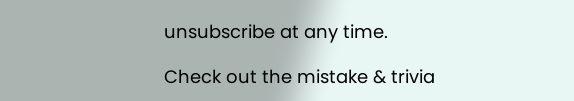unsubscribe at any time.

Check out the mistake & trivia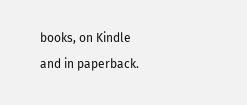books, on Kindle and in paperback.